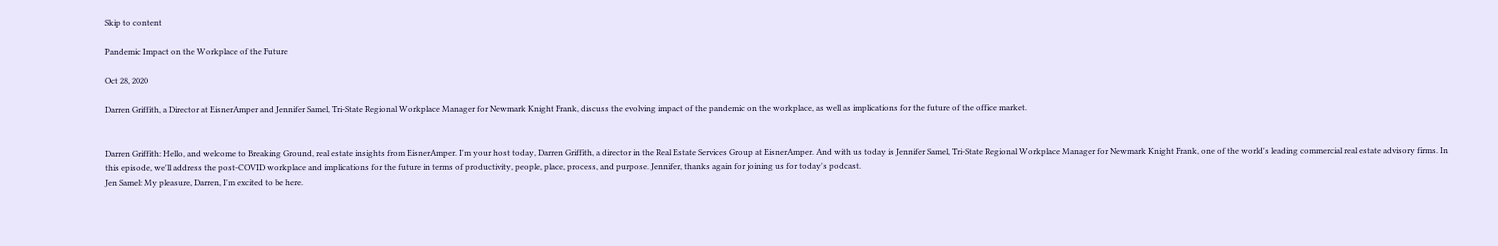Skip to content

Pandemic Impact on the Workplace of the Future

Oct 28, 2020

Darren Griffith, a Director at EisnerAmper and Jennifer Samel, Tri-State Regional Workplace Manager for Newmark Knight Frank, discuss the evolving impact of the pandemic on the workplace, as well as implications for the future of the office market.


Darren Griffith: Hello, and welcome to Breaking Ground, real estate insights from EisnerAmper. I'm your host today, Darren Griffith, a director in the Real Estate Services Group at EisnerAmper. And with us today is Jennifer Samel, Tri-State Regional Workplace Manager for Newmark Knight Frank, one of the world's leading commercial real estate advisory firms. In this episode, we'll address the post-COVID workplace and implications for the future in terms of productivity, people, place, process, and purpose. Jennifer, thanks again for joining us for today's podcast.
Jen Samel: My pleasure, Darren, I'm excited to be here.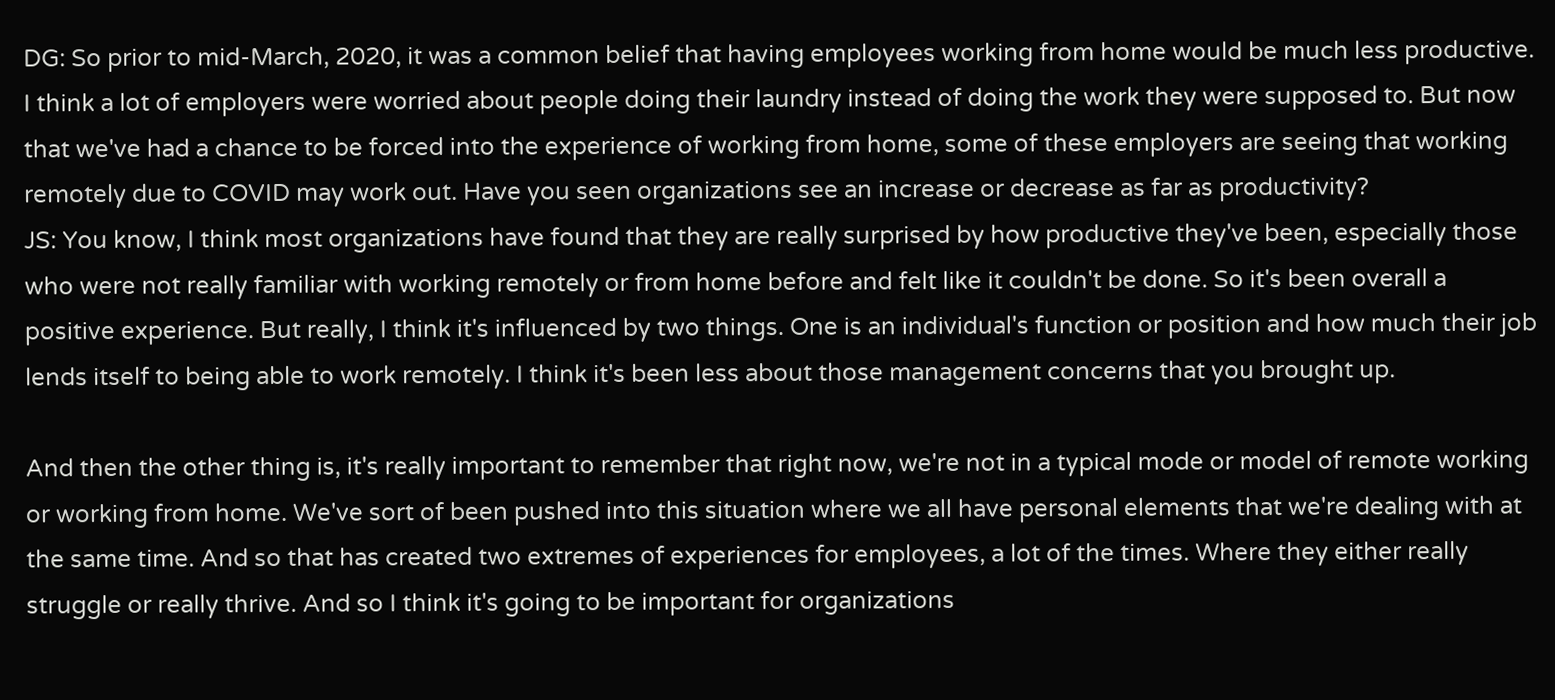DG: So prior to mid-March, 2020, it was a common belief that having employees working from home would be much less productive. I think a lot of employers were worried about people doing their laundry instead of doing the work they were supposed to. But now that we've had a chance to be forced into the experience of working from home, some of these employers are seeing that working remotely due to COVID may work out. Have you seen organizations see an increase or decrease as far as productivity?
JS: You know, I think most organizations have found that they are really surprised by how productive they've been, especially those who were not really familiar with working remotely or from home before and felt like it couldn't be done. So it's been overall a positive experience. But really, I think it's influenced by two things. One is an individual's function or position and how much their job lends itself to being able to work remotely. I think it's been less about those management concerns that you brought up.

And then the other thing is, it's really important to remember that right now, we're not in a typical mode or model of remote working or working from home. We've sort of been pushed into this situation where we all have personal elements that we're dealing with at the same time. And so that has created two extremes of experiences for employees, a lot of the times. Where they either really struggle or really thrive. And so I think it's going to be important for organizations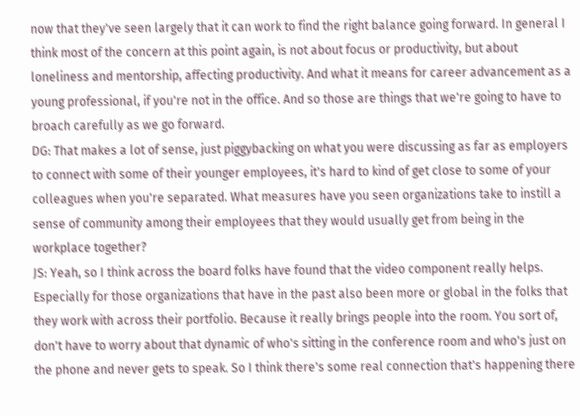now that they've seen largely that it can work to find the right balance going forward. In general I think most of the concern at this point again, is not about focus or productivity, but about loneliness and mentorship, affecting productivity. And what it means for career advancement as a young professional, if you're not in the office. And so those are things that we're going to have to broach carefully as we go forward.
DG: That makes a lot of sense, just piggybacking on what you were discussing as far as employers to connect with some of their younger employees, it's hard to kind of get close to some of your colleagues when you're separated. What measures have you seen organizations take to instill a sense of community among their employees that they would usually get from being in the workplace together?
JS: Yeah, so I think across the board folks have found that the video component really helps. Especially for those organizations that have in the past also been more or global in the folks that they work with across their portfolio. Because it really brings people into the room. You sort of, don't have to worry about that dynamic of who's sitting in the conference room and who's just on the phone and never gets to speak. So I think there's some real connection that's happening there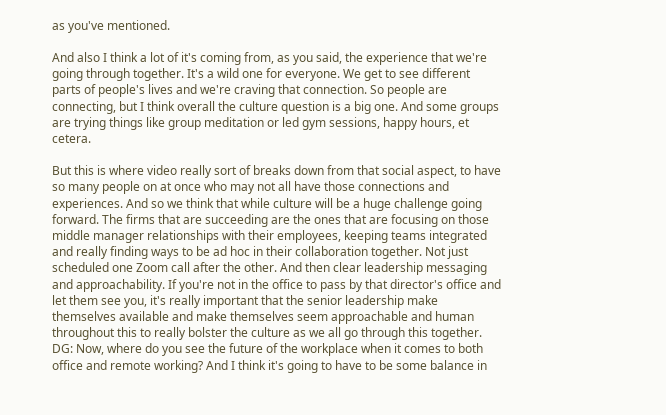as you've mentioned.

And also I think a lot of it's coming from, as you said, the experience that we're going through together. It's a wild one for everyone. We get to see different parts of people's lives and we're craving that connection. So people are connecting, but I think overall the culture question is a big one. And some groups are trying things like group meditation or led gym sessions, happy hours, et cetera.

But this is where video really sort of breaks down from that social aspect, to have so many people on at once who may not all have those connections and experiences. And so we think that while culture will be a huge challenge going forward. The firms that are succeeding are the ones that are focusing on those middle manager relationships with their employees, keeping teams integrated and really finding ways to be ad hoc in their collaboration together. Not just scheduled one Zoom call after the other. And then clear leadership messaging and approachability. If you're not in the office to pass by that director's office and let them see you, it's really important that the senior leadership make themselves available and make themselves seem approachable and human throughout this to really bolster the culture as we all go through this together.
DG: Now, where do you see the future of the workplace when it comes to both office and remote working? And I think it's going to have to be some balance in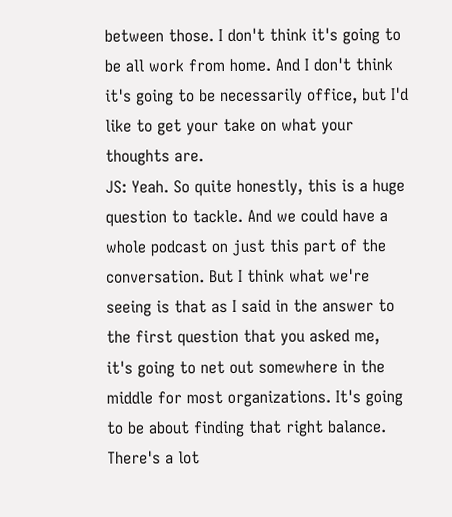between those. I don't think it's going to be all work from home. And I don't think it's going to be necessarily office, but I'd like to get your take on what your thoughts are.
JS: Yeah. So quite honestly, this is a huge question to tackle. And we could have a whole podcast on just this part of the conversation. But I think what we're seeing is that as I said in the answer to the first question that you asked me, it's going to net out somewhere in the middle for most organizations. It's going to be about finding that right balance. There's a lot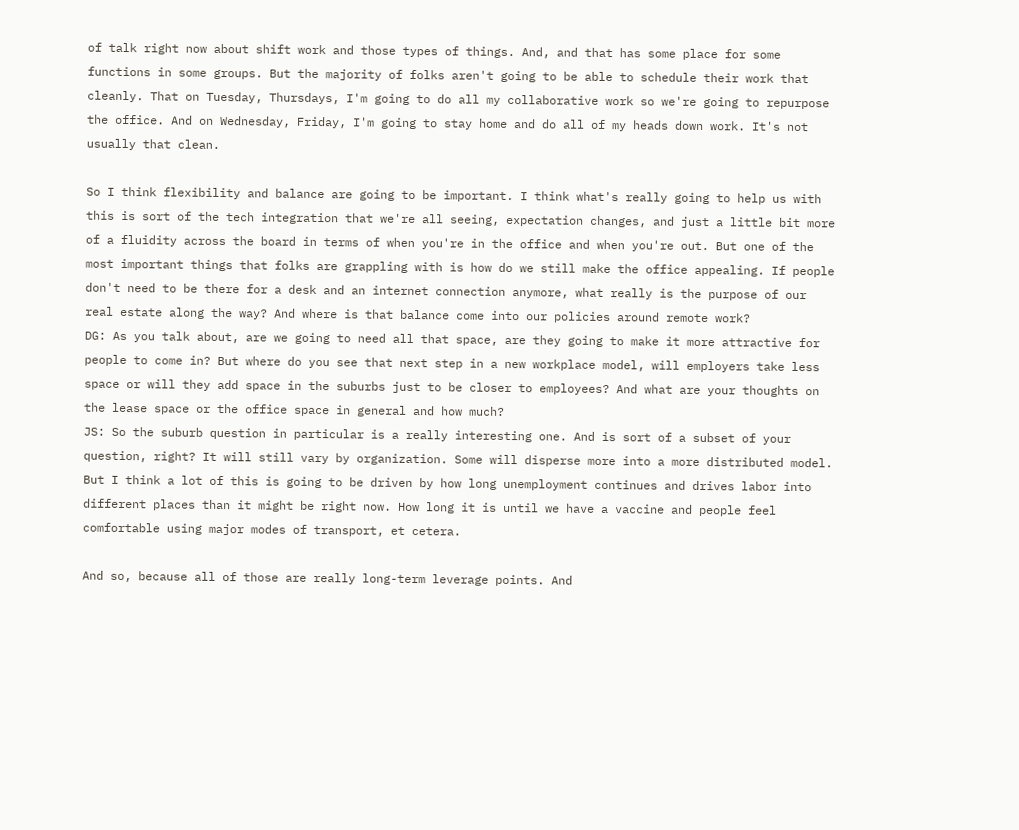of talk right now about shift work and those types of things. And, and that has some place for some functions in some groups. But the majority of folks aren't going to be able to schedule their work that cleanly. That on Tuesday, Thursdays, I'm going to do all my collaborative work so we're going to repurpose the office. And on Wednesday, Friday, I'm going to stay home and do all of my heads down work. It's not usually that clean.

So I think flexibility and balance are going to be important. I think what's really going to help us with this is sort of the tech integration that we're all seeing, expectation changes, and just a little bit more of a fluidity across the board in terms of when you're in the office and when you're out. But one of the most important things that folks are grappling with is how do we still make the office appealing. If people don't need to be there for a desk and an internet connection anymore, what really is the purpose of our real estate along the way? And where is that balance come into our policies around remote work?
DG: As you talk about, are we going to need all that space, are they going to make it more attractive for people to come in? But where do you see that next step in a new workplace model, will employers take less space or will they add space in the suburbs just to be closer to employees? And what are your thoughts on the lease space or the office space in general and how much?
JS: So the suburb question in particular is a really interesting one. And is sort of a subset of your question, right? It will still vary by organization. Some will disperse more into a more distributed model. But I think a lot of this is going to be driven by how long unemployment continues and drives labor into different places than it might be right now. How long it is until we have a vaccine and people feel comfortable using major modes of transport, et cetera.

And so, because all of those are really long-term leverage points. And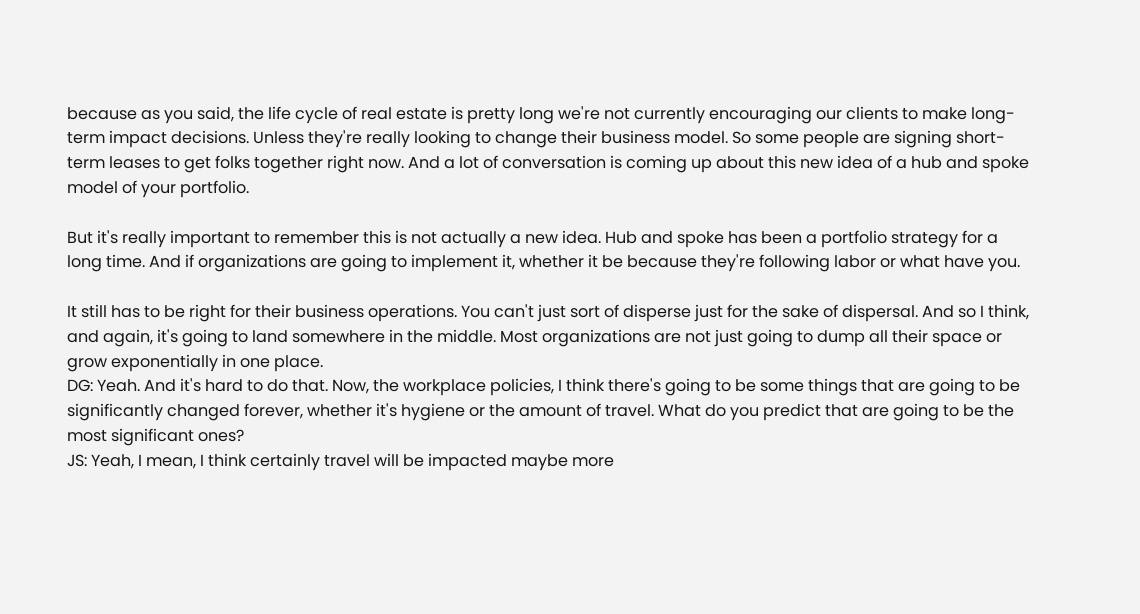because as you said, the life cycle of real estate is pretty long we're not currently encouraging our clients to make long-term impact decisions. Unless they're really looking to change their business model. So some people are signing short-term leases to get folks together right now. And a lot of conversation is coming up about this new idea of a hub and spoke model of your portfolio.

But it's really important to remember this is not actually a new idea. Hub and spoke has been a portfolio strategy for a long time. And if organizations are going to implement it, whether it be because they're following labor or what have you.

It still has to be right for their business operations. You can't just sort of disperse just for the sake of dispersal. And so I think, and again, it's going to land somewhere in the middle. Most organizations are not just going to dump all their space or grow exponentially in one place.
DG: Yeah. And it's hard to do that. Now, the workplace policies, I think there's going to be some things that are going to be significantly changed forever, whether it's hygiene or the amount of travel. What do you predict that are going to be the most significant ones?
JS: Yeah, I mean, I think certainly travel will be impacted maybe more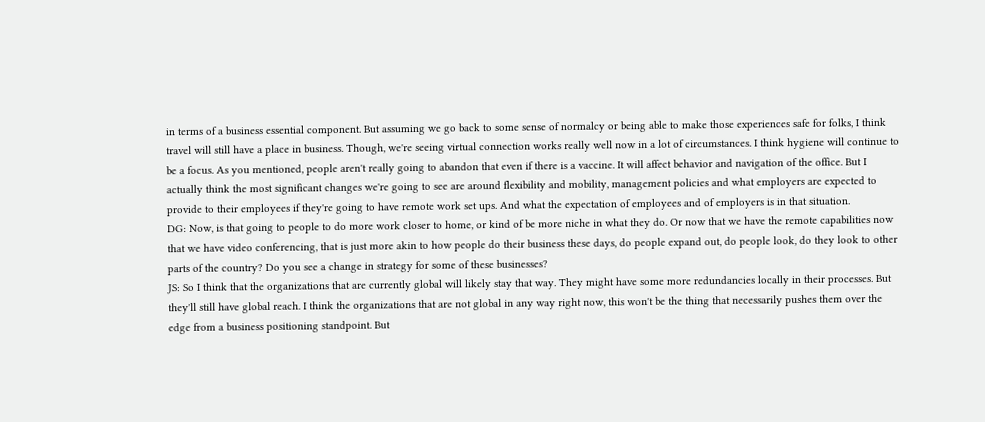in terms of a business essential component. But assuming we go back to some sense of normalcy or being able to make those experiences safe for folks, I think travel will still have a place in business. Though, we're seeing virtual connection works really well now in a lot of circumstances. I think hygiene will continue to be a focus. As you mentioned, people aren't really going to abandon that even if there is a vaccine. It will affect behavior and navigation of the office. But I actually think the most significant changes we're going to see are around flexibility and mobility, management policies and what employers are expected to provide to their employees if they're going to have remote work set ups. And what the expectation of employees and of employers is in that situation.
DG: Now, is that going to people to do more work closer to home, or kind of be more niche in what they do. Or now that we have the remote capabilities now that we have video conferencing, that is just more akin to how people do their business these days, do people expand out, do people look, do they look to other parts of the country? Do you see a change in strategy for some of these businesses?
JS: So I think that the organizations that are currently global will likely stay that way. They might have some more redundancies locally in their processes. But they'll still have global reach. I think the organizations that are not global in any way right now, this won't be the thing that necessarily pushes them over the edge from a business positioning standpoint. But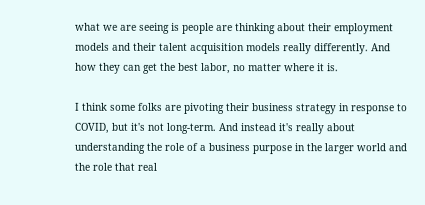what we are seeing is people are thinking about their employment models and their talent acquisition models really differently. And how they can get the best labor, no matter where it is.

I think some folks are pivoting their business strategy in response to COVID, but it's not long-term. And instead it's really about understanding the role of a business purpose in the larger world and the role that real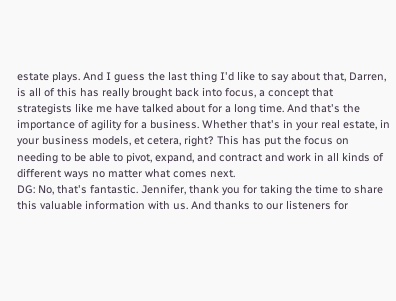estate plays. And I guess the last thing I'd like to say about that, Darren, is all of this has really brought back into focus, a concept that strategists like me have talked about for a long time. And that's the importance of agility for a business. Whether that's in your real estate, in your business models, et cetera, right? This has put the focus on needing to be able to pivot, expand, and contract and work in all kinds of different ways no matter what comes next.
DG: No, that's fantastic. Jennifer, thank you for taking the time to share this valuable information with us. And thanks to our listeners for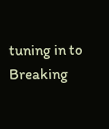tuning in to Breaking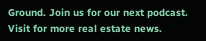Ground. Join us for our next podcast. Visit for more real estate news.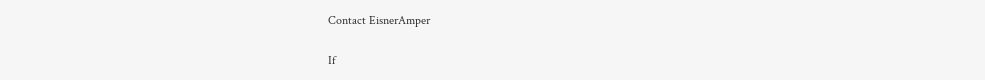Contact EisnerAmper

If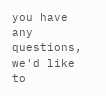you have any questions, we'd like to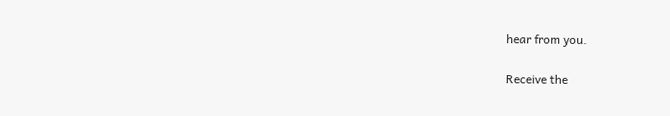hear from you.

Receive the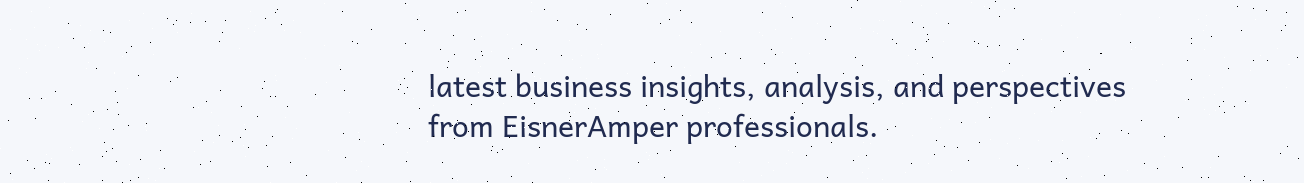latest business insights, analysis, and perspectives from EisnerAmper professionals.